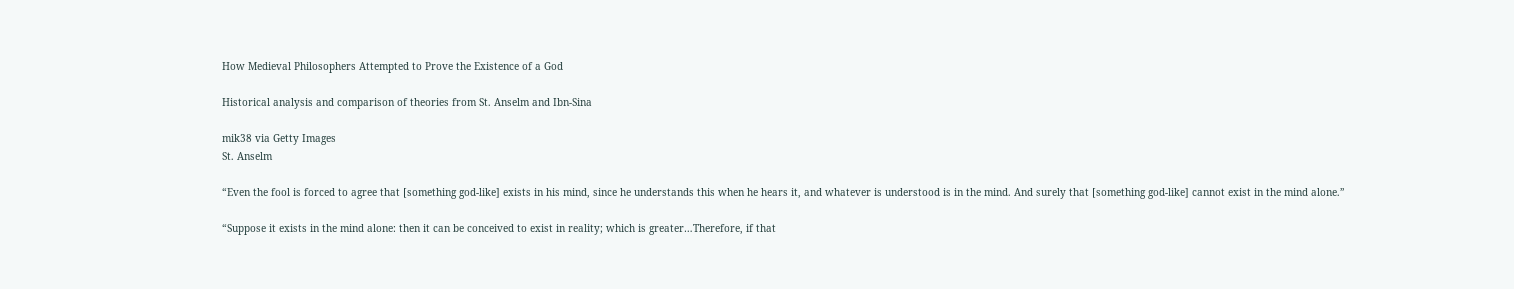How Medieval Philosophers Attempted to Prove the Existence of a God

Historical analysis and comparison of theories from St. Anselm and Ibn-Sina

mik38 via Getty Images
St. Anselm

“Even the fool is forced to agree that [something god-like] exists in his mind, since he understands this when he hears it, and whatever is understood is in the mind. And surely that [something god-like] cannot exist in the mind alone.”

“Suppose it exists in the mind alone: then it can be conceived to exist in reality; which is greater…Therefore, if that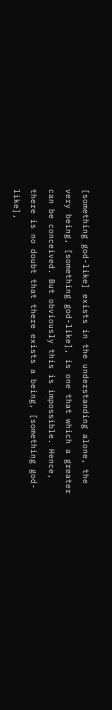[something god-like] exists in the understanding alone, the very being, [something god-like], is one that which a greater can be conceived. But obviously this is impossible. Hence, there is no doubt that there exists a being, [something god-like],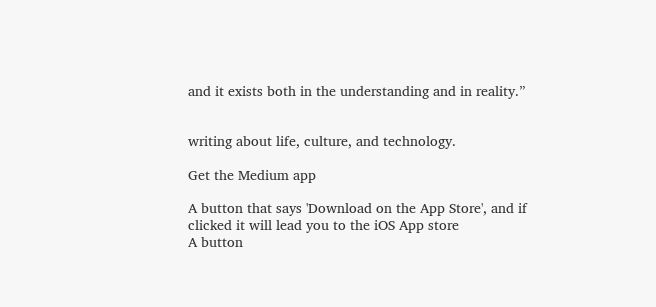and it exists both in the understanding and in reality.”


writing about life, culture, and technology.

Get the Medium app

A button that says 'Download on the App Store', and if clicked it will lead you to the iOS App store
A button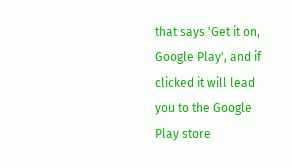that says 'Get it on, Google Play', and if clicked it will lead you to the Google Play store